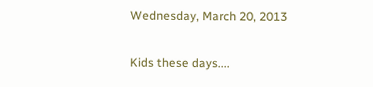Wednesday, March 20, 2013

Kids these days....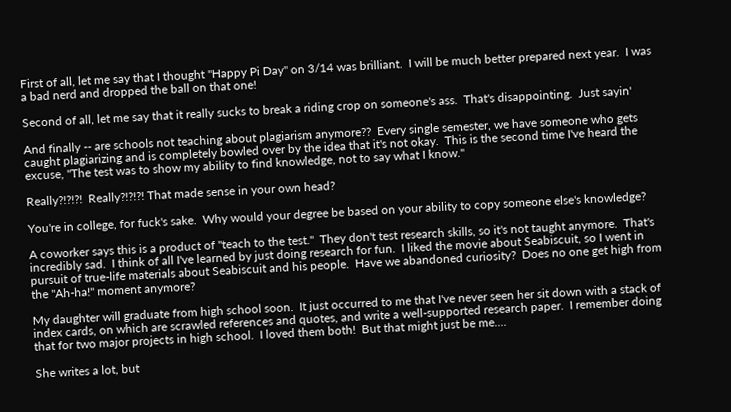First of all, let me say that I thought "Happy Pi Day" on 3/14 was brilliant.  I will be much better prepared next year.  I was a bad nerd and dropped the ball on that one!

Second of all, let me say that it really sucks to break a riding crop on someone's ass.  That's disappointing.  Just sayin'

And finally -- are schools not teaching about plagiarism anymore??  Every single semester, we have someone who gets caught plagiarizing and is completely bowled over by the idea that it's not okay.  This is the second time I've heard the excuse, "The test was to show my ability to find knowledge, not to say what I know."

Really?!?!?!  Really?!?!?! That made sense in your own head?

You're in college, for fuck's sake.  Why would your degree be based on your ability to copy someone else's knowledge?

A coworker says this is a product of "teach to the test."  They don't test research skills, so it's not taught anymore.  That's incredibly sad.  I think of all I've learned by just doing research for fun.  I liked the movie about Seabiscuit, so I went in pursuit of true-life materials about Seabiscuit and his people.  Have we abandoned curiosity?  Does no one get high from the "Ah-ha!" moment anymore?

My daughter will graduate from high school soon.  It just occurred to me that I've never seen her sit down with a stack of index cards, on which are scrawled references and quotes, and write a well-supported research paper.  I remember doing that for two major projects in high school.  I loved them both!  But that might just be me....

She writes a lot, but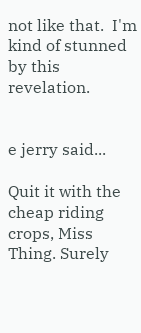not like that.  I'm kind of stunned by this revelation.


e jerry said...

Quit it with the cheap riding crops, Miss Thing. Surely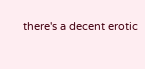there's a decent erotic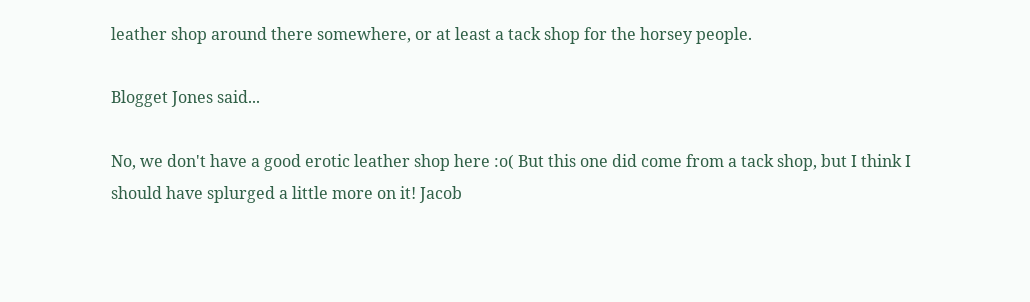leather shop around there somewhere, or at least a tack shop for the horsey people.

Blogget Jones said...

No, we don't have a good erotic leather shop here :o( But this one did come from a tack shop, but I think I should have splurged a little more on it! Jacob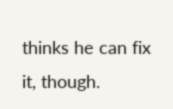thinks he can fix it, though.